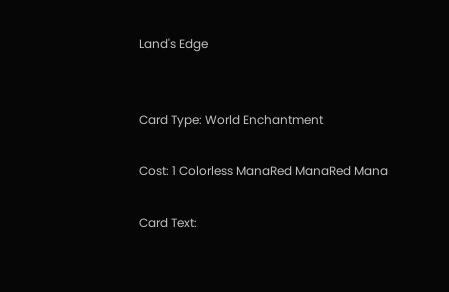Land's Edge


Card Type: World Enchantment

Cost: 1 Colorless ManaRed ManaRed Mana

Card Text: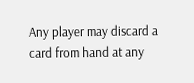Any player may discard a card from hand at any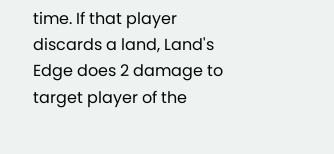time. If that player discards a land, Land's Edge does 2 damage to target player of the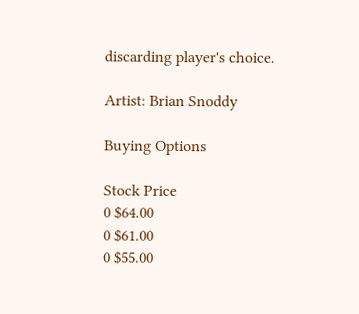discarding player's choice.

Artist: Brian Snoddy

Buying Options

Stock Price
0 $64.00
0 $61.00
0 $55.00